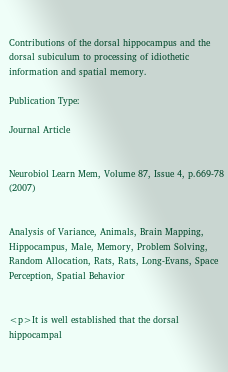Contributions of the dorsal hippocampus and the dorsal subiculum to processing of idiothetic information and spatial memory.

Publication Type:

Journal Article


Neurobiol Learn Mem, Volume 87, Issue 4, p.669-78 (2007)


Analysis of Variance, Animals, Brain Mapping, Hippocampus, Male, Memory, Problem Solving, Random Allocation, Rats, Rats, Long-Evans, Space Perception, Spatial Behavior


<p>It is well established that the dorsal hippocampal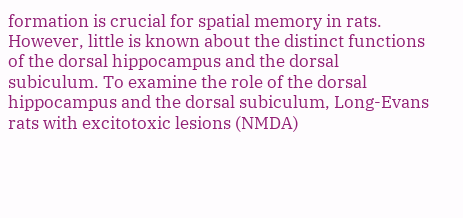formation is crucial for spatial memory in rats. However, little is known about the distinct functions of the dorsal hippocampus and the dorsal subiculum. To examine the role of the dorsal hippocampus and the dorsal subiculum, Long-Evans rats with excitotoxic lesions (NMDA)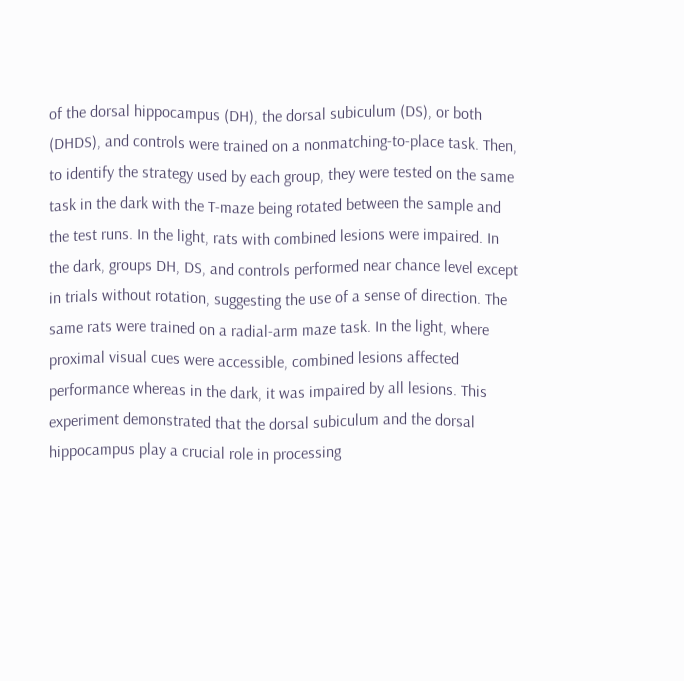of the dorsal hippocampus (DH), the dorsal subiculum (DS), or both (DHDS), and controls were trained on a nonmatching-to-place task. Then, to identify the strategy used by each group, they were tested on the same task in the dark with the T-maze being rotated between the sample and the test runs. In the light, rats with combined lesions were impaired. In the dark, groups DH, DS, and controls performed near chance level except in trials without rotation, suggesting the use of a sense of direction. The same rats were trained on a radial-arm maze task. In the light, where proximal visual cues were accessible, combined lesions affected performance whereas in the dark, it was impaired by all lesions. This experiment demonstrated that the dorsal subiculum and the dorsal hippocampus play a crucial role in processing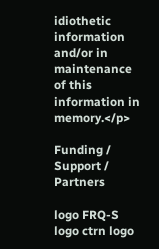idiothetic information and/or in maintenance of this information in memory.</p>

Funding / Support / Partners

logo FRQ-S logo ctrn logo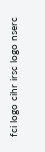fci logo cihr irsc logo nserc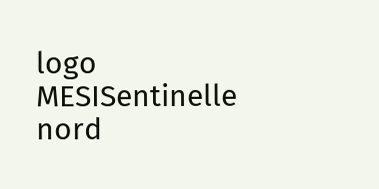logo MESISentinelle nord